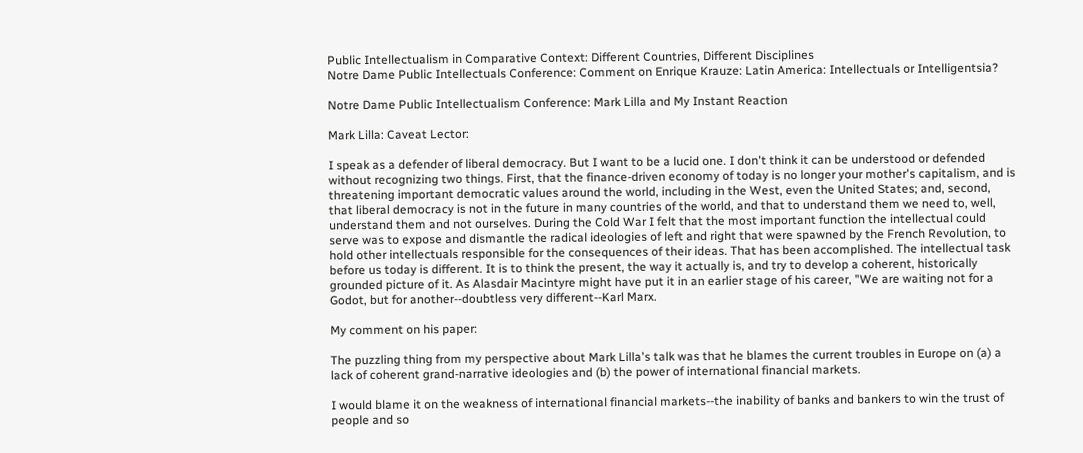Public Intellectualism in Comparative Context: Different Countries, Different Disciplines
Notre Dame Public Intellectuals Conference: Comment on Enrique Krauze: Latin America: Intellectuals or Intelligentsia?

Notre Dame Public Intellectualism Conference: Mark Lilla and My Instant Reaction

Mark Lilla: Caveat Lector:

I speak as a defender of liberal democracy. But I want to be a lucid one. I don't think it can be understood or defended without recognizing two things. First, that the finance-driven economy of today is no longer your mother's capitalism, and is threatening important democratic values around the world, including in the West, even the United States; and, second, that liberal democracy is not in the future in many countries of the world, and that to understand them we need to, well, understand them and not ourselves. During the Cold War I felt that the most important function the intellectual could serve was to expose and dismantle the radical ideologies of left and right that were spawned by the French Revolution, to hold other intellectuals responsible for the consequences of their ideas. That has been accomplished. The intellectual task before us today is different. It is to think the present, the way it actually is, and try to develop a coherent, historically grounded picture of it. As Alasdair Macintyre might have put it in an earlier stage of his career, "We are waiting not for a Godot, but for another--doubtless very different--Karl Marx.

My comment on his paper:

The puzzling thing from my perspective about Mark Lilla's talk was that he blames the current troubles in Europe on (a) a lack of coherent grand-narrative ideologies and (b) the power of international financial markets.

I would blame it on the weakness of international financial markets--the inability of banks and bankers to win the trust of people and so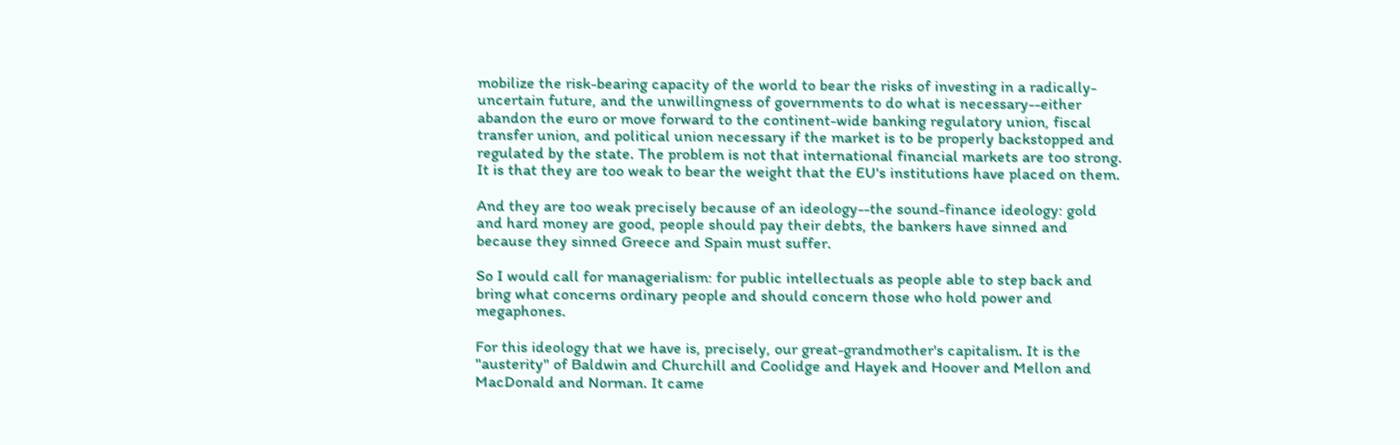mobilize the risk-bearing capacity of the world to bear the risks of investing in a radically-uncertain future, and the unwillingness of governments to do what is necessary--either abandon the euro or move forward to the continent-wide banking regulatory union, fiscal transfer union, and political union necessary if the market is to be properly backstopped and regulated by the state. The problem is not that international financial markets are too strong. It is that they are too weak to bear the weight that the EU's institutions have placed on them.

And they are too weak precisely because of an ideology--the sound-finance ideology: gold and hard money are good, people should pay their debts, the bankers have sinned and because they sinned Greece and Spain must suffer.

So I would call for managerialism: for public intellectuals as people able to step back and bring what concerns ordinary people and should concern those who hold power and megaphones.

For this ideology that we have is, precisely, our great-grandmother's capitalism. It is the "austerity" of Baldwin and Churchill and Coolidge and Hayek and Hoover and Mellon and MacDonald and Norman. It came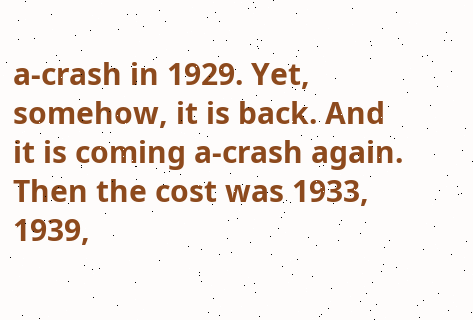a-crash in 1929. Yet, somehow, it is back. And it is coming a-crash again. Then the cost was 1933, 1939,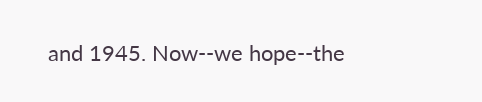and 1945. Now--we hope--the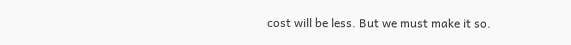cost will be less. But we must make it so.